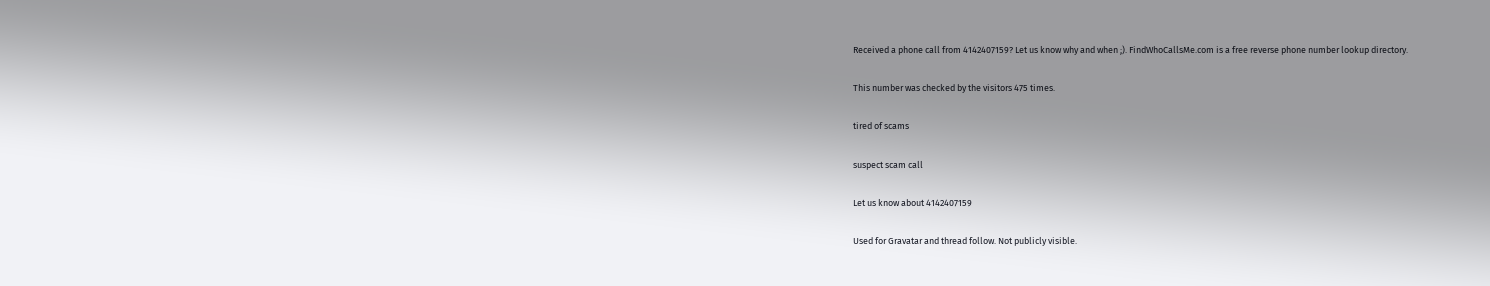Received a phone call from 4142407159? Let us know why and when ;). FindWhoCallsMe.com is a free reverse phone number lookup directory.

This number was checked by the visitors 475 times.

tired of scams

suspect scam call

Let us know about 4142407159

Used for Gravatar and thread follow. Not publicly visible.